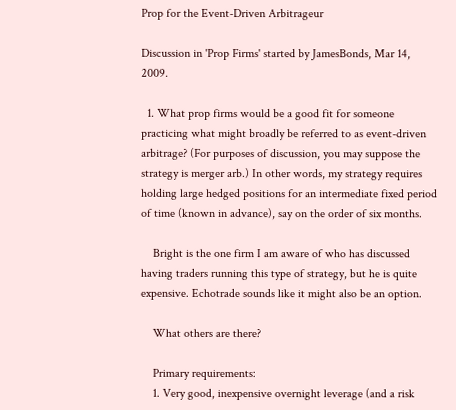Prop for the Event-Driven Arbitrageur

Discussion in 'Prop Firms' started by JamesBonds, Mar 14, 2009.

  1. What prop firms would be a good fit for someone practicing what might broadly be referred to as event-driven arbitrage? (For purposes of discussion, you may suppose the strategy is merger arb.) In other words, my strategy requires holding large hedged positions for an intermediate fixed period of time (known in advance), say on the order of six months.

    Bright is the one firm I am aware of who has discussed having traders running this type of strategy, but he is quite expensive. Echotrade sounds like it might also be an option.

    What others are there?

    Primary requirements:
    1. Very good, inexpensive overnight leverage (and a risk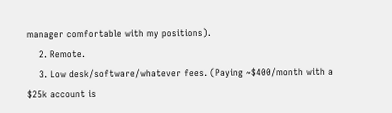manager comfortable with my positions).
    2. Remote.
    3. Low desk/software/whatever fees. (Paying ~$400/month with a $25k account is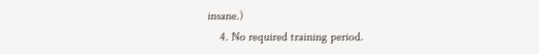insane.)
    4. No required training period.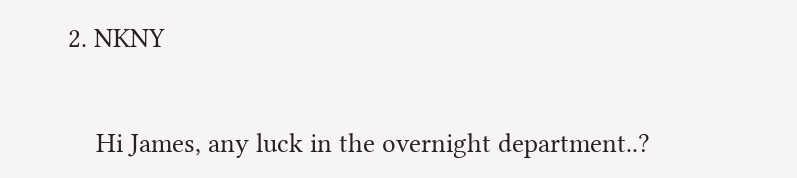2. NKNY


    Hi James, any luck in the overnight department..?